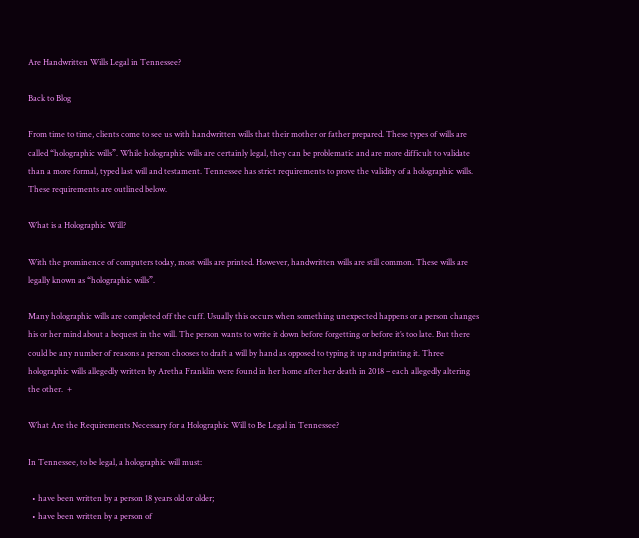Are Handwritten Wills Legal in Tennessee?

Back to Blog

From time to time, clients come to see us with handwritten wills that their mother or father prepared. These types of wills are called “holographic wills”. While holographic wills are certainly legal, they can be problematic and are more difficult to validate than a more formal, typed last will and testament. Tennessee has strict requirements to prove the validity of a holographic wills. These requirements are outlined below.

What is a Holographic Will?

With the prominence of computers today, most wills are printed. However, handwritten wills are still common. These wills are legally known as “holographic wills”.

Many holographic wills are completed off the cuff. Usually this occurs when something unexpected happens or a person changes his or her mind about a bequest in the will. The person wants to write it down before forgetting or before it’s too late. But there could be any number of reasons a person chooses to draft a will by hand as opposed to typing it up and printing it. Three holographic wills allegedly written by Aretha Franklin were found in her home after her death in 2018 – each allegedly altering the other.  +

What Are the Requirements Necessary for a Holographic Will to Be Legal in Tennessee?

In Tennessee, to be legal, a holographic will must:

  • have been written by a person 18 years old or older;
  • have been written by a person of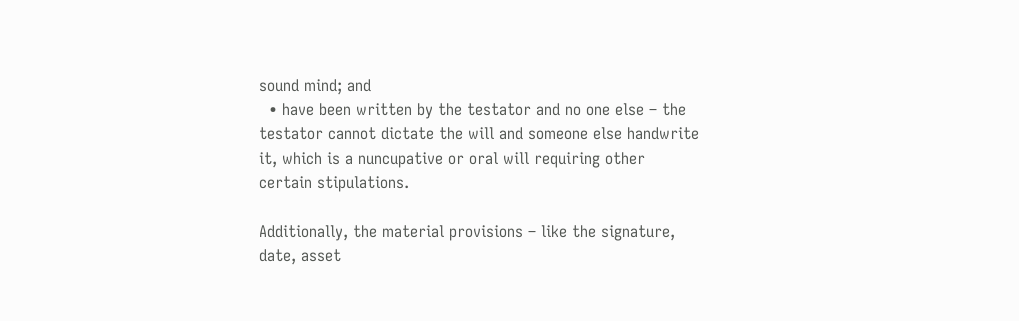sound mind; and
  • have been written by the testator and no one else – the testator cannot dictate the will and someone else handwrite it, which is a nuncupative or oral will requiring other certain stipulations.

Additionally, the material provisions – like the signature, date, asset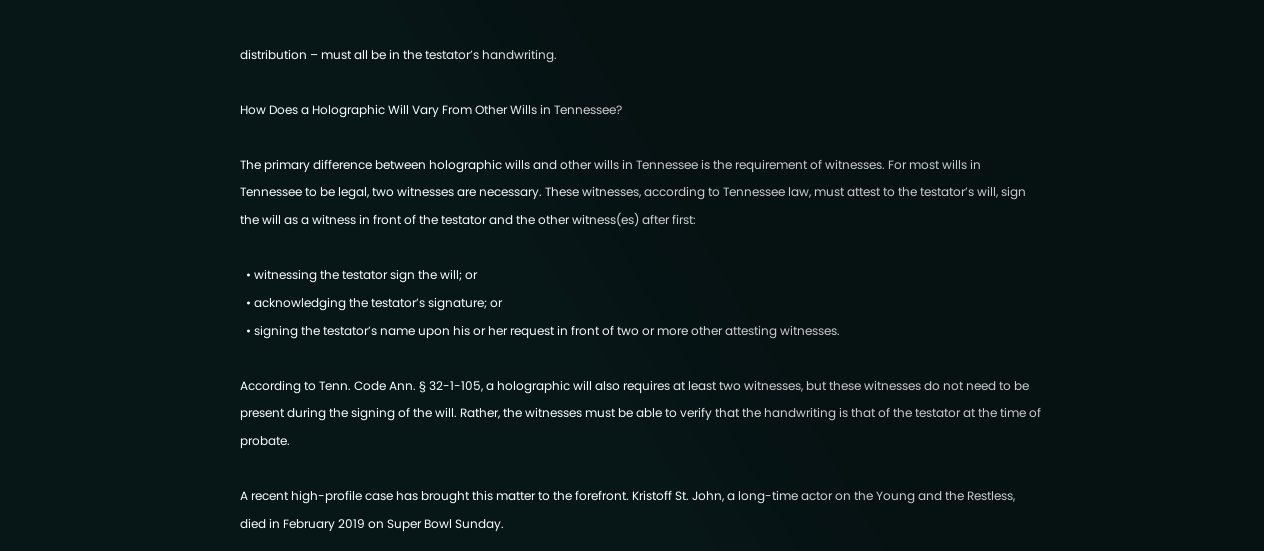distribution – must all be in the testator’s handwriting.

How Does a Holographic Will Vary From Other Wills in Tennessee?

The primary difference between holographic wills and other wills in Tennessee is the requirement of witnesses. For most wills in Tennessee to be legal, two witnesses are necessary. These witnesses, according to Tennessee law, must attest to the testator’s will, sign the will as a witness in front of the testator and the other witness(es) after first:

  • witnessing the testator sign the will; or
  • acknowledging the testator’s signature; or
  • signing the testator’s name upon his or her request in front of two or more other attesting witnesses.

According to Tenn. Code Ann. § 32-1-105, a holographic will also requires at least two witnesses, but these witnesses do not need to be present during the signing of the will. Rather, the witnesses must be able to verify that the handwriting is that of the testator at the time of probate.

A recent high-profile case has brought this matter to the forefront. Kristoff St. John, a long-time actor on the Young and the Restless, died in February 2019 on Super Bowl Sunday.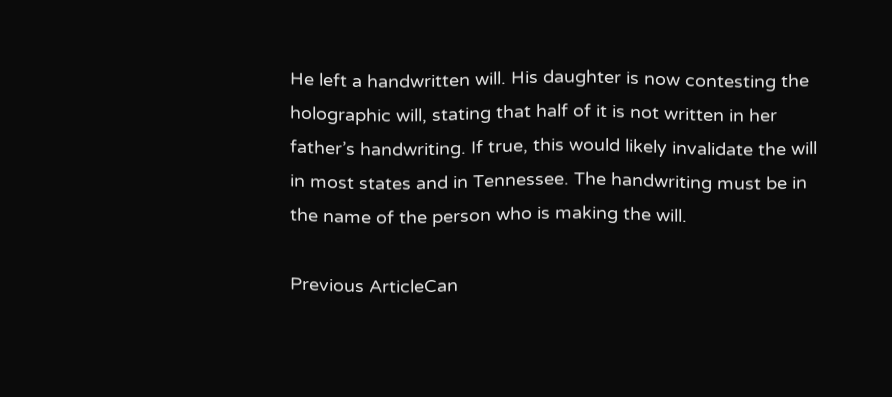He left a handwritten will. His daughter is now contesting the holographic will, stating that half of it is not written in her father’s handwriting. If true, this would likely invalidate the will in most states and in Tennessee. The handwriting must be in the name of the person who is making the will.

Previous ArticleCan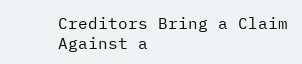Creditors Bring a Claim Against a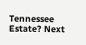Tennessee Estate? Next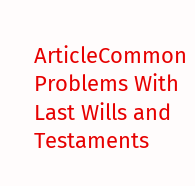ArticleCommon Problems With Last Wills and Testaments